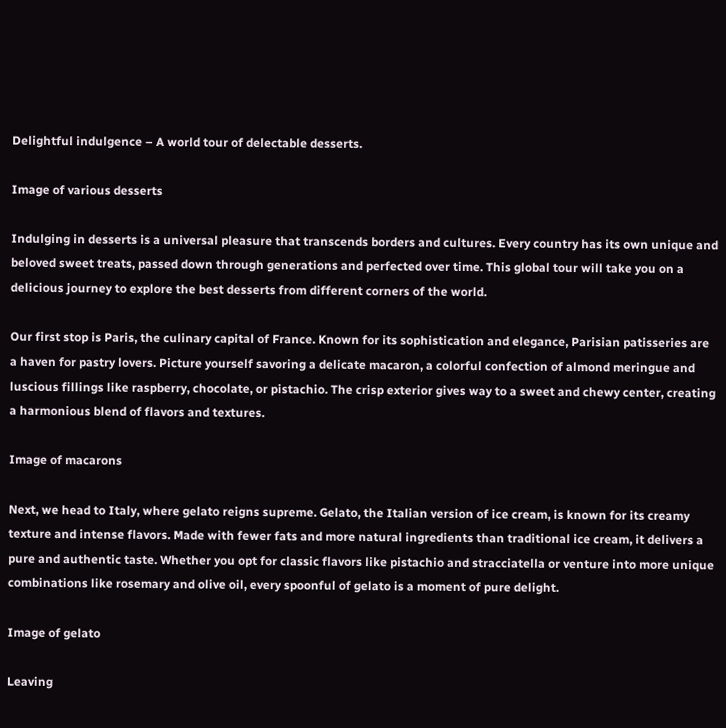Delightful indulgence – A world tour of delectable desserts.

Image of various desserts

Indulging in desserts is a universal pleasure that transcends borders and cultures. Every country has its own unique and beloved sweet treats, passed down through generations and perfected over time. This global tour will take you on a delicious journey to explore the best desserts from different corners of the world.

Our first stop is Paris, the culinary capital of France. Known for its sophistication and elegance, Parisian patisseries are a haven for pastry lovers. Picture yourself savoring a delicate macaron, a colorful confection of almond meringue and luscious fillings like raspberry, chocolate, or pistachio. The crisp exterior gives way to a sweet and chewy center, creating a harmonious blend of flavors and textures.

Image of macarons

Next, we head to Italy, where gelato reigns supreme. Gelato, the Italian version of ice cream, is known for its creamy texture and intense flavors. Made with fewer fats and more natural ingredients than traditional ice cream, it delivers a pure and authentic taste. Whether you opt for classic flavors like pistachio and stracciatella or venture into more unique combinations like rosemary and olive oil, every spoonful of gelato is a moment of pure delight.

Image of gelato

Leaving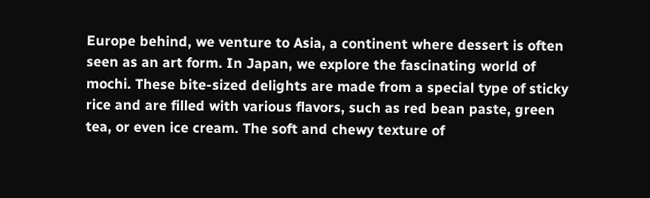Europe behind, we venture to Asia, a continent where dessert is often seen as an art form. In Japan, we explore the fascinating world of mochi. These bite-sized delights are made from a special type of sticky rice and are filled with various flavors, such as red bean paste, green tea, or even ice cream. The soft and chewy texture of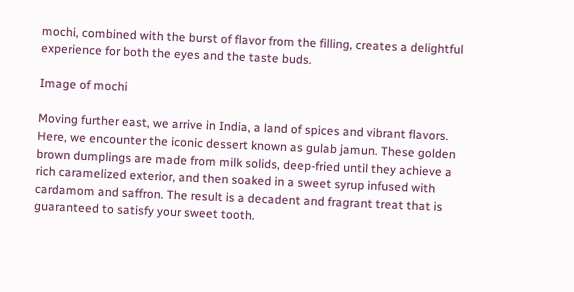mochi, combined with the burst of flavor from the filling, creates a delightful experience for both the eyes and the taste buds.

Image of mochi

Moving further east, we arrive in India, a land of spices and vibrant flavors. Here, we encounter the iconic dessert known as gulab jamun. These golden brown dumplings are made from milk solids, deep-fried until they achieve a rich caramelized exterior, and then soaked in a sweet syrup infused with cardamom and saffron. The result is a decadent and fragrant treat that is guaranteed to satisfy your sweet tooth.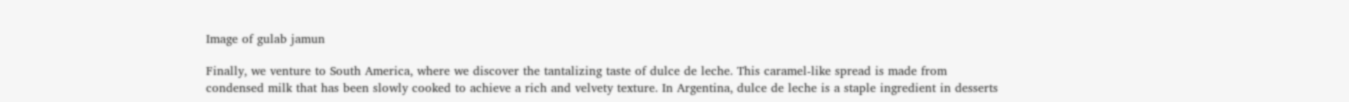Image of gulab jamun

Finally, we venture to South America, where we discover the tantalizing taste of dulce de leche. This caramel-like spread is made from condensed milk that has been slowly cooked to achieve a rich and velvety texture. In Argentina, dulce de leche is a staple ingredient in desserts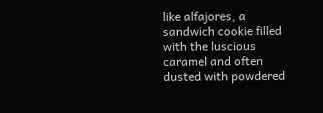like alfajores, a sandwich cookie filled with the luscious caramel and often dusted with powdered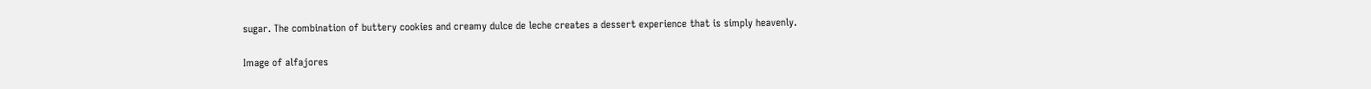sugar. The combination of buttery cookies and creamy dulce de leche creates a dessert experience that is simply heavenly.

Image of alfajores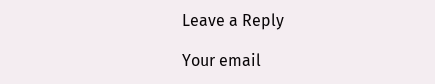Leave a Reply

Your email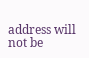address will not be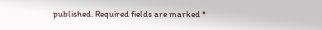published. Required fields are marked *